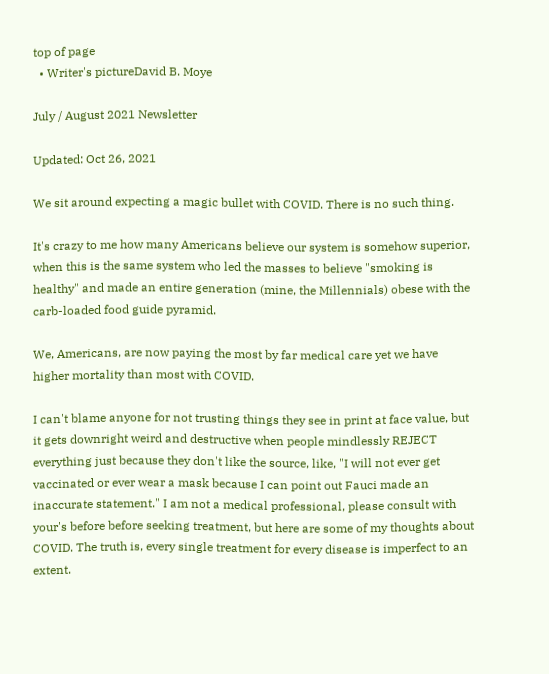top of page
  • Writer's pictureDavid B. Moye

July / August 2021 Newsletter

Updated: Oct 26, 2021

We sit around expecting a magic bullet with COVID. There is no such thing.

It's crazy to me how many Americans believe our system is somehow superior, when this is the same system who led the masses to believe "smoking is healthy" and made an entire generation (mine, the Millennials) obese with the carb-loaded food guide pyramid.

We, Americans, are now paying the most by far medical care yet we have higher mortality than most with COVID.

I can't blame anyone for not trusting things they see in print at face value, but it gets downright weird and destructive when people mindlessly REJECT everything just because they don't like the source, like, "I will not ever get vaccinated or ever wear a mask because I can point out Fauci made an inaccurate statement." I am not a medical professional, please consult with your's before before seeking treatment, but here are some of my thoughts about COVID. The truth is, every single treatment for every disease is imperfect to an extent.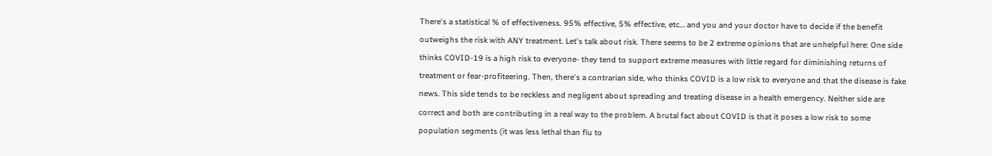There's a statistical % of effectiveness. 95% effective, 5% effective, etc… and you and your doctor have to decide if the benefit outweighs the risk with ANY treatment. Let's talk about risk. There seems to be 2 extreme opinions that are unhelpful here: One side thinks COVID-19 is a high risk to everyone- they tend to support extreme measures with little regard for diminishing returns of treatment or fear-profiteering. Then, there's a contrarian side, who thinks COVID is a low risk to everyone and that the disease is fake news. This side tends to be reckless and negligent about spreading and treating disease in a health emergency. Neither side are correct and both are contributing in a real way to the problem. A brutal fact about COVID is that it poses a low risk to some population segments (it was less lethal than flu to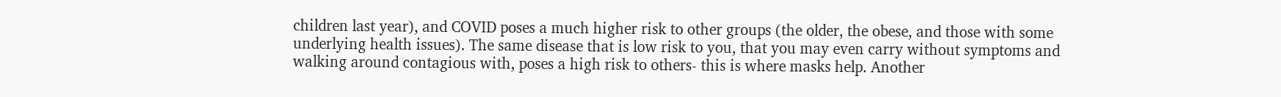children last year), and COVID poses a much higher risk to other groups (the older, the obese, and those with some underlying health issues). The same disease that is low risk to you, that you may even carry without symptoms and walking around contagious with, poses a high risk to others- this is where masks help. Another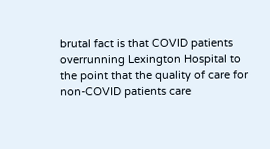brutal fact is that COVID patients overrunning Lexington Hospital to the point that the quality of care for non-COVID patients care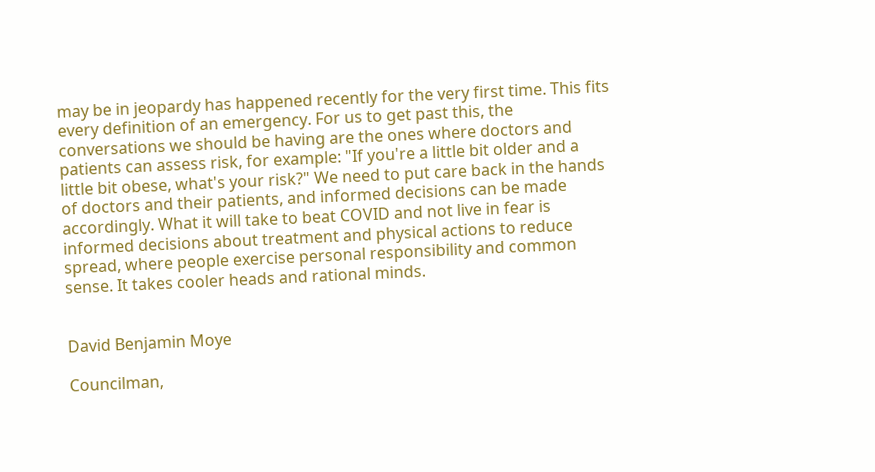may be in jeopardy has happened recently for the very first time. This fits every definition of an emergency. For us to get past this, the conversations we should be having are the ones where doctors and patients can assess risk, for example: "If you're a little bit older and a little bit obese, what's your risk?" We need to put care back in the hands of doctors and their patients, and informed decisions can be made accordingly. What it will take to beat COVID and not live in fear is informed decisions about treatment and physical actions to reduce spread, where people exercise personal responsibility and common sense. It takes cooler heads and rational minds.


David Benjamin Moye

Councilman,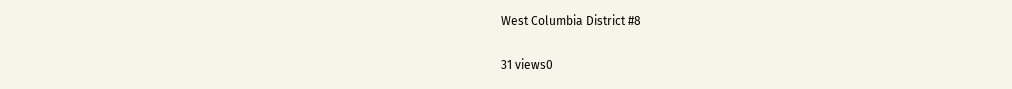West Columbia District #8

31 views0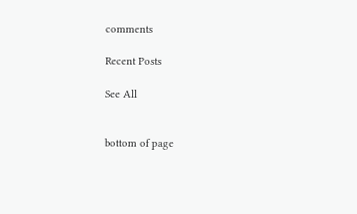comments

Recent Posts

See All


bottom of page